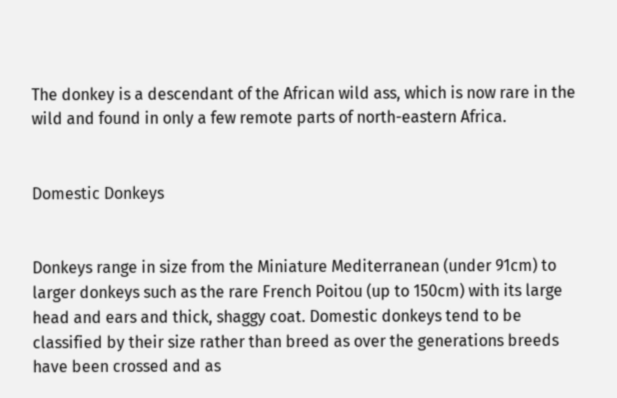The donkey is a descendant of the African wild ass, which is now rare in the wild and found in only a few remote parts of north-eastern Africa.


Domestic Donkeys


Donkeys range in size from the Miniature Mediterranean (under 91cm) to larger donkeys such as the rare French Poitou (up to 150cm) with its large head and ears and thick, shaggy coat. Domestic donkeys tend to be classified by their size rather than breed as over the generations breeds have been crossed and as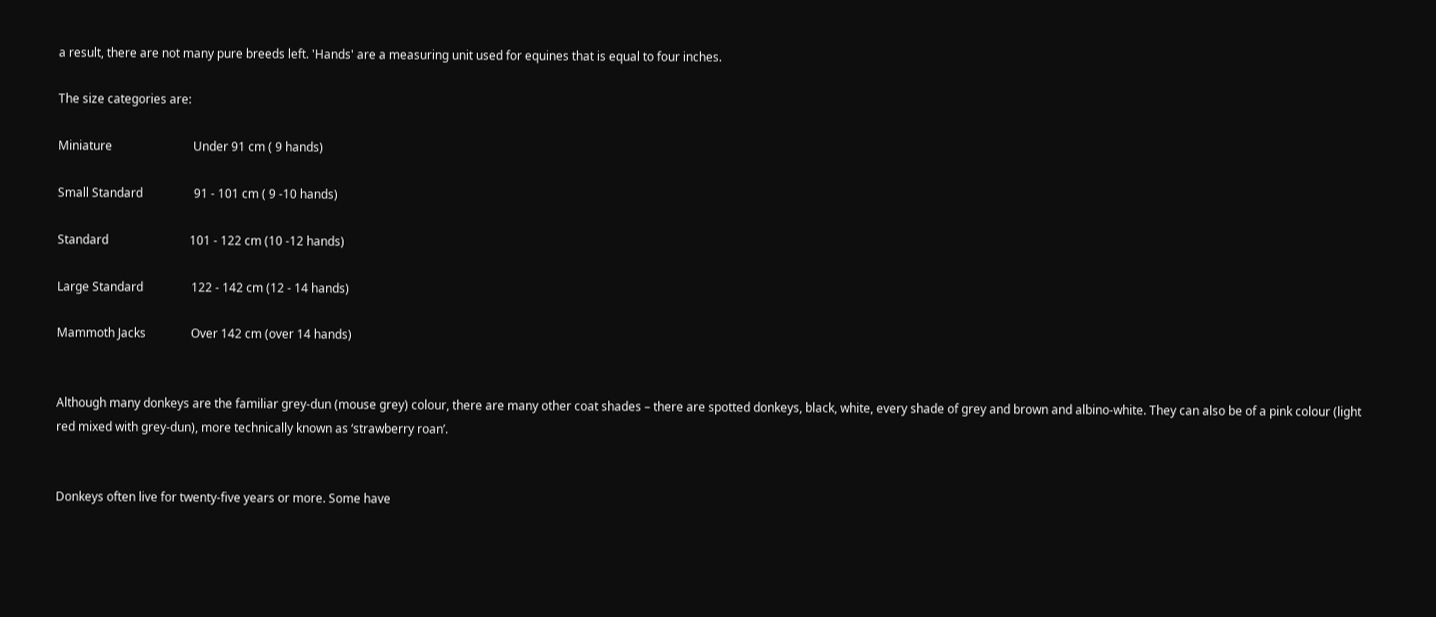a result, there are not many pure breeds left. 'Hands' are a measuring unit used for equines that is equal to four inches.

The size categories are:

Miniature                           Under 91 cm ( 9 hands)

Small Standard                 91 - 101 cm ( 9 -10 hands)

Standard                           101 - 122 cm (10 -12 hands)

Large Standard                122 - 142 cm (12 - 14 hands)

Mammoth Jacks               Over 142 cm (over 14 hands)


Although many donkeys are the familiar grey-dun (mouse grey) colour, there are many other coat shades – there are spotted donkeys, black, white, every shade of grey and brown and albino-white. They can also be of a pink colour (light red mixed with grey-dun), more technically known as ‘strawberry roan’.


Donkeys often live for twenty-five years or more. Some have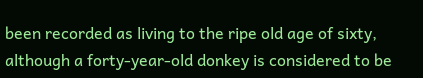been recorded as living to the ripe old age of sixty, although a forty-year-old donkey is considered to be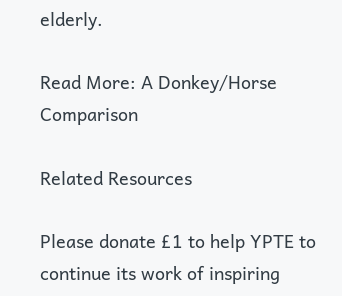elderly.

Read More: A Donkey/Horse Comparison

Related Resources

Please donate £1 to help YPTE to continue its work of inspiring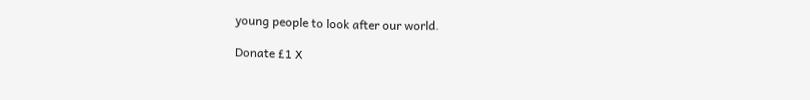young people to look after our world.

Donate £1 X